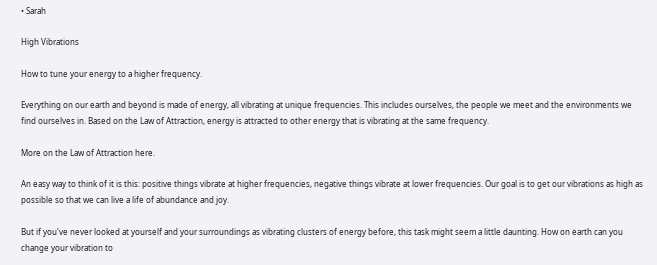• Sarah

High Vibrations

How to tune your energy to a higher frequency.

Everything on our earth and beyond is made of energy, all vibrating at unique frequencies. This includes ourselves, the people we meet and the environments we find ourselves in. Based on the Law of Attraction, energy is attracted to other energy that is vibrating at the same frequency.

More on the Law of Attraction here.

An easy way to think of it is this: positive things vibrate at higher frequencies, negative things vibrate at lower frequencies. Our goal is to get our vibrations as high as possible so that we can live a life of abundance and joy.

But if you've never looked at yourself and your surroundings as vibrating clusters of energy before, this task might seem a little daunting. How on earth can you change your vibration to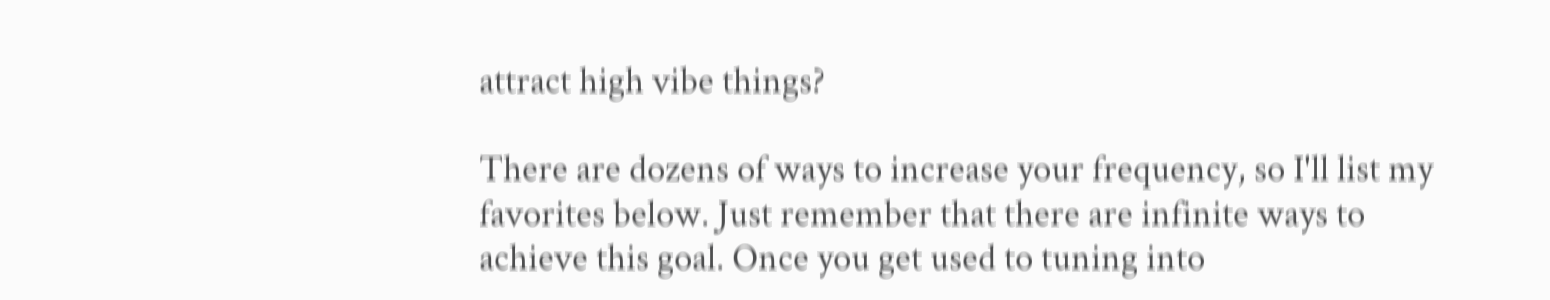attract high vibe things?

There are dozens of ways to increase your frequency, so I'll list my favorites below. Just remember that there are infinite ways to achieve this goal. Once you get used to tuning into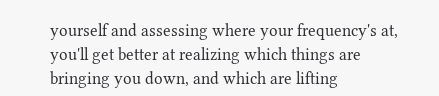yourself and assessing where your frequency's at, you'll get better at realizing which things are bringing you down, and which are lifting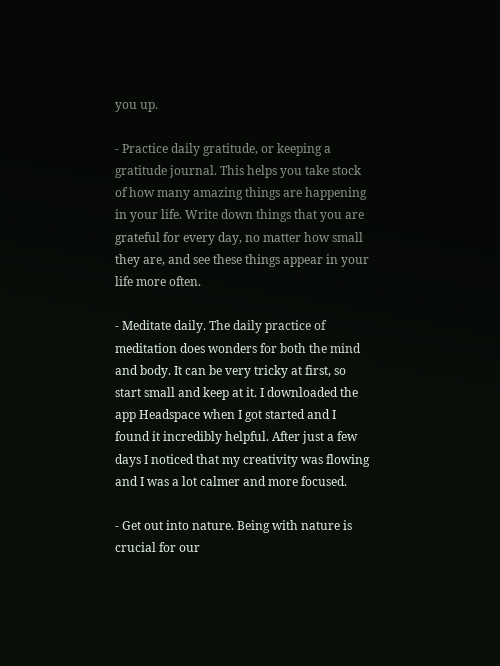you up.

- Practice daily gratitude, or keeping a gratitude journal. This helps you take stock of how many amazing things are happening in your life. Write down things that you are grateful for every day, no matter how small they are, and see these things appear in your life more often.

- Meditate daily. The daily practice of meditation does wonders for both the mind and body. It can be very tricky at first, so start small and keep at it. I downloaded the app Headspace when I got started and I found it incredibly helpful. After just a few days I noticed that my creativity was flowing and I was a lot calmer and more focused.

- Get out into nature. Being with nature is crucial for our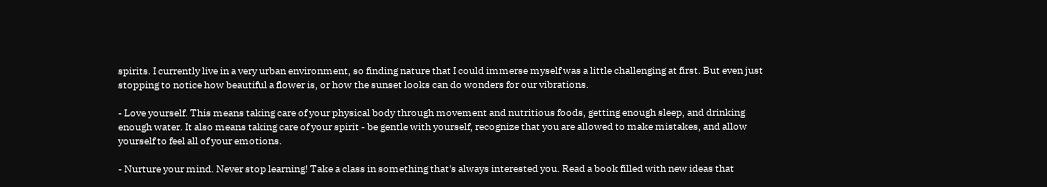spirits. I currently live in a very urban environment, so finding nature that I could immerse myself was a little challenging at first. But even just stopping to notice how beautiful a flower is, or how the sunset looks can do wonders for our vibrations.

- Love yourself. This means taking care of your physical body through movement and nutritious foods, getting enough sleep, and drinking enough water. It also means taking care of your spirit - be gentle with yourself, recognize that you are allowed to make mistakes, and allow yourself to feel all of your emotions.

- Nurture your mind. Never stop learning! Take a class in something that's always interested you. Read a book filled with new ideas that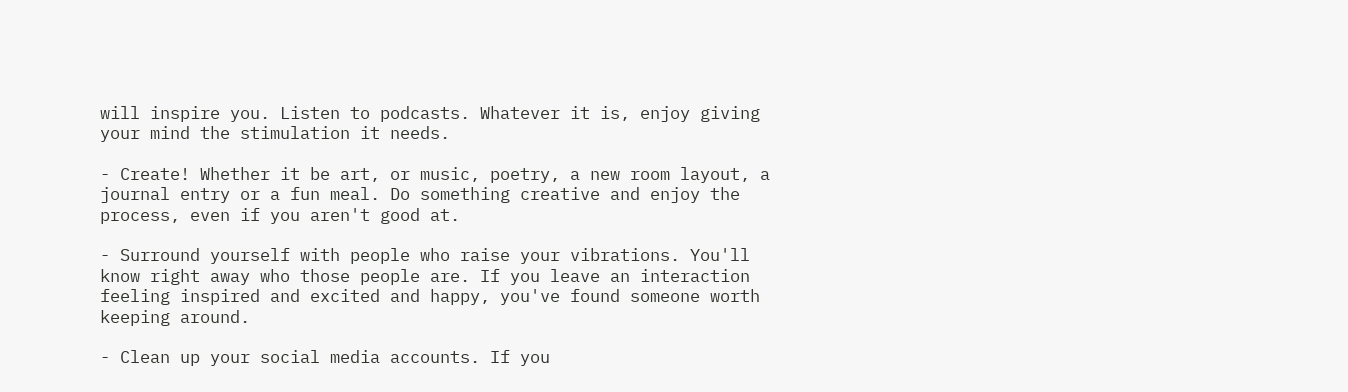will inspire you. Listen to podcasts. Whatever it is, enjoy giving your mind the stimulation it needs.

- Create! Whether it be art, or music, poetry, a new room layout, a journal entry or a fun meal. Do something creative and enjoy the process, even if you aren't good at.

- Surround yourself with people who raise your vibrations. You'll know right away who those people are. If you leave an interaction feeling inspired and excited and happy, you've found someone worth keeping around.

- Clean up your social media accounts. If you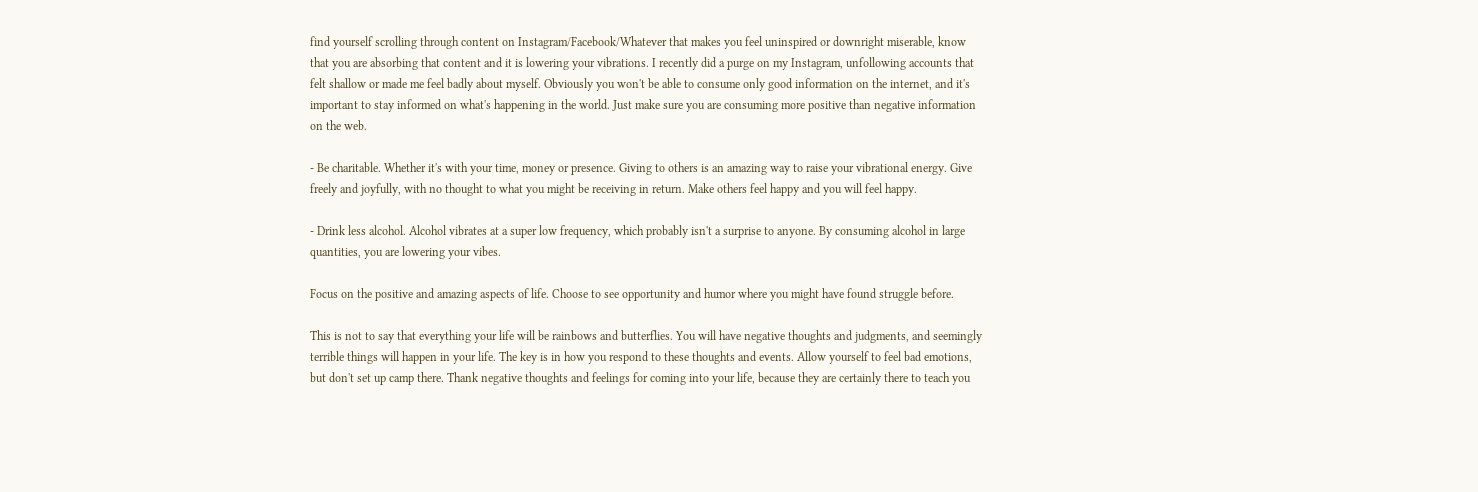find yourself scrolling through content on Instagram/Facebook/Whatever that makes you feel uninspired or downright miserable, know that you are absorbing that content and it is lowering your vibrations. I recently did a purge on my Instagram, unfollowing accounts that felt shallow or made me feel badly about myself. Obviously you won't be able to consume only good information on the internet, and it's important to stay informed on what's happening in the world. Just make sure you are consuming more positive than negative information on the web.

- Be charitable. Whether it's with your time, money or presence. Giving to others is an amazing way to raise your vibrational energy. Give freely and joyfully, with no thought to what you might be receiving in return. Make others feel happy and you will feel happy.

- Drink less alcohol. Alcohol vibrates at a super low frequency, which probably isn't a surprise to anyone. By consuming alcohol in large quantities, you are lowering your vibes.

Focus on the positive and amazing aspects of life. Choose to see opportunity and humor where you might have found struggle before.

This is not to say that everything your life will be rainbows and butterflies. You will have negative thoughts and judgments, and seemingly terrible things will happen in your life. The key is in how you respond to these thoughts and events. Allow yourself to feel bad emotions, but don't set up camp there. Thank negative thoughts and feelings for coming into your life, because they are certainly there to teach you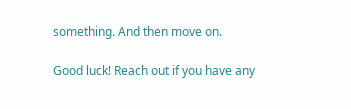something. And then move on.

Good luck! Reach out if you have any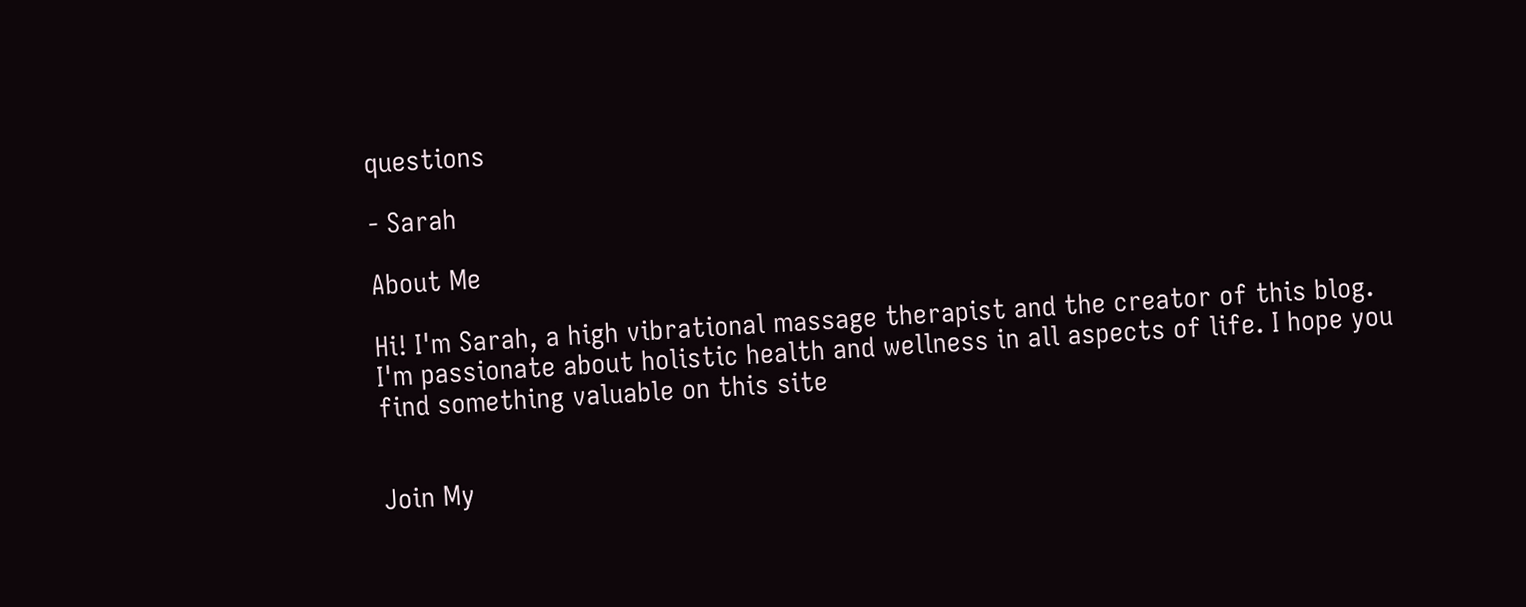questions

- Sarah

About Me

Hi! I'm Sarah, a high vibrational massage therapist and the creator of this blog. I'm passionate about holistic health and wellness in all aspects of life. I hope you find something valuable on this site


Join My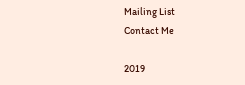Mailing List
Contact Me

2019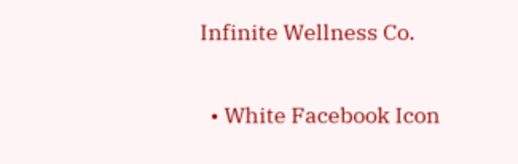Infinite Wellness Co.

  • White Facebook Icon